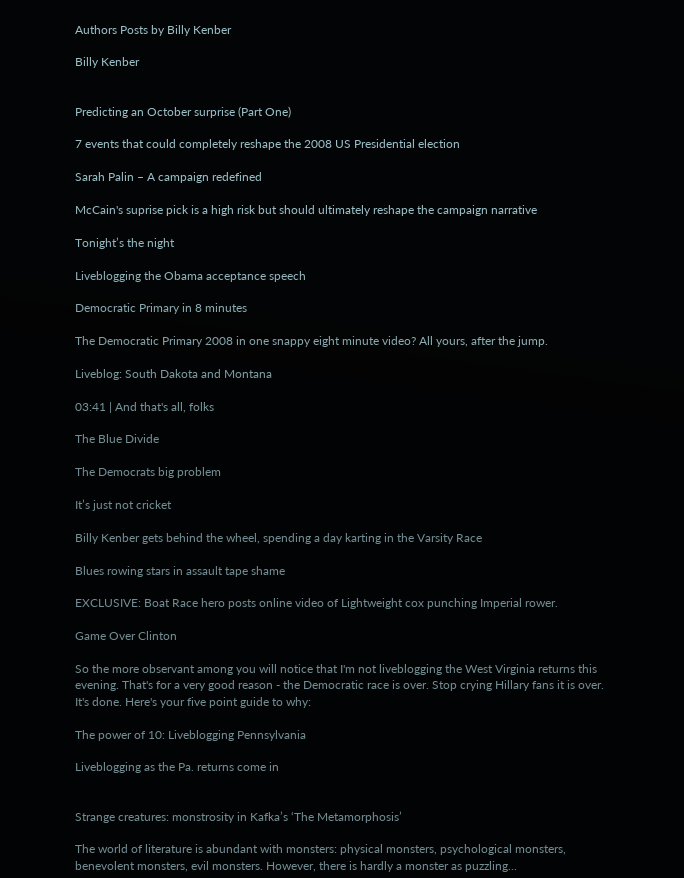Authors Posts by Billy Kenber

Billy Kenber


Predicting an October surprise (Part One)

7 events that could completely reshape the 2008 US Presidential election

Sarah Palin – A campaign redefined

McCain's suprise pick is a high risk but should ultimately reshape the campaign narrative

Tonight’s the night

Liveblogging the Obama acceptance speech

Democratic Primary in 8 minutes

The Democratic Primary 2008 in one snappy eight minute video? All yours, after the jump.

Liveblog: South Dakota and Montana

03:41 | And that's all, folks

The Blue Divide

The Democrats big problem

It’s just not cricket

Billy Kenber gets behind the wheel, spending a day karting in the Varsity Race

Blues rowing stars in assault tape shame

EXCLUSIVE: Boat Race hero posts online video of Lightweight cox punching Imperial rower.

Game Over Clinton

So the more observant among you will notice that I'm not liveblogging the West Virginia returns this evening. That's for a very good reason - the Democratic race is over. Stop crying Hillary fans it is over. It's done. Here's your five point guide to why:

The power of 10: Liveblogging Pennsylvania

Liveblogging as the Pa. returns come in


Strange creatures: monstrosity in Kafka’s ‘The Metamorphosis’

The world of literature is abundant with monsters: physical monsters, psychological monsters, benevolent monsters, evil monsters. However, there is hardly a monster as puzzling...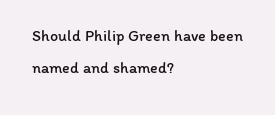Should Philip Green have been named and shamed?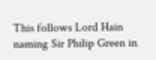This follows Lord Hain naming Sir Philip Green in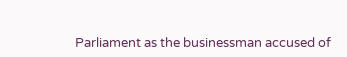Parliament as the businessman accused of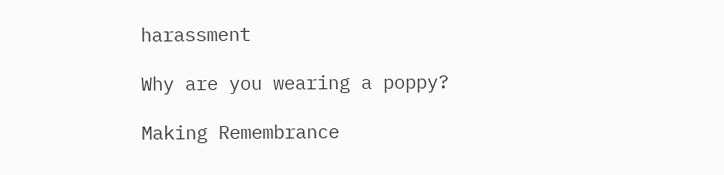harassment

Why are you wearing a poppy?

Making Remembrance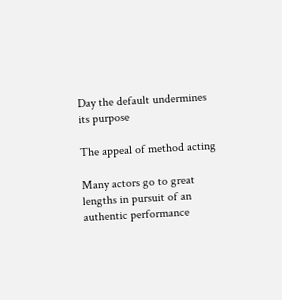Day the default undermines its purpose

The appeal of method acting

Many actors go to great lengths in pursuit of an authentic performance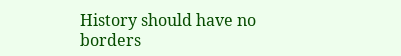History should have no borders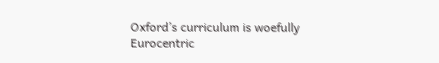Oxford’s curriculum is woefully Eurocentric